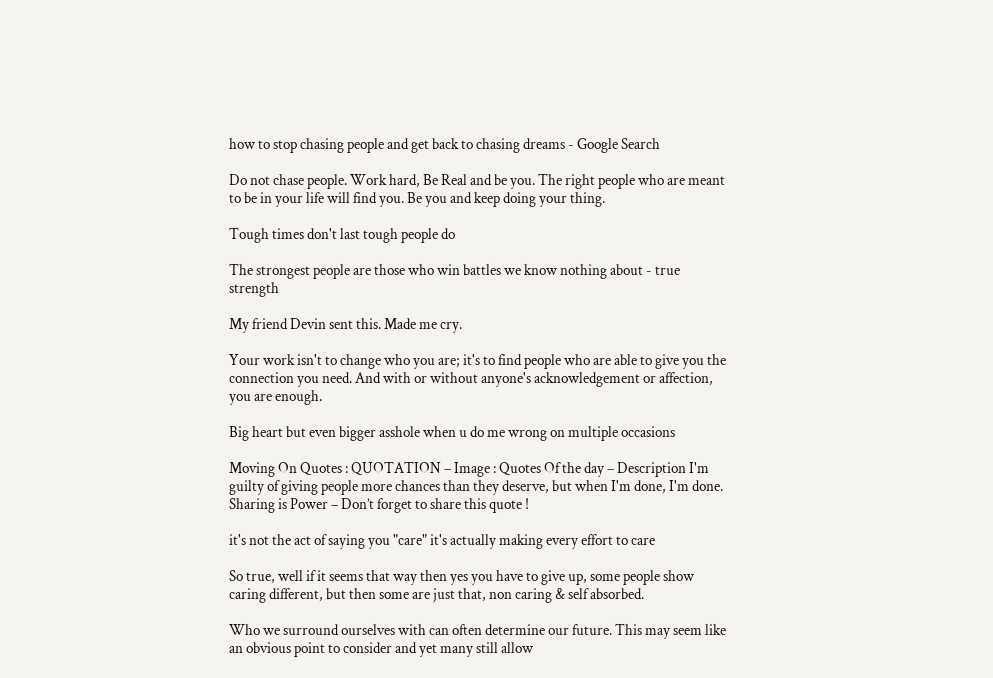how to stop chasing people and get back to chasing dreams - Google Search

Do not chase people. Work hard, Be Real and be you. The right people who are meant to be in your life will find you. Be you and keep doing your thing.

Tough times don't last tough people do

The strongest people are those who win battles we know nothing about - true strength

My friend Devin sent this. Made me cry.

Your work isn't to change who you are; it's to find people who are able to give you the connection you need. And with or without anyone's acknowledgement or affection, you are enough.

Big heart but even bigger asshole when u do me wrong on multiple occasions

Moving On Quotes : QUOTATION – Image : Quotes Of the day – Description I'm guilty of giving people more chances than they deserve, but when I'm done, I'm done. Sharing is Power – Don’t forget to share this quote !

it's not the act of saying you "care" it's actually making every effort to care

So true, well if it seems that way then yes you have to give up, some people show caring different, but then some are just that, non caring & self absorbed.

Who we surround ourselves with can often determine our future. This may seem like an obvious point to consider and yet many still allow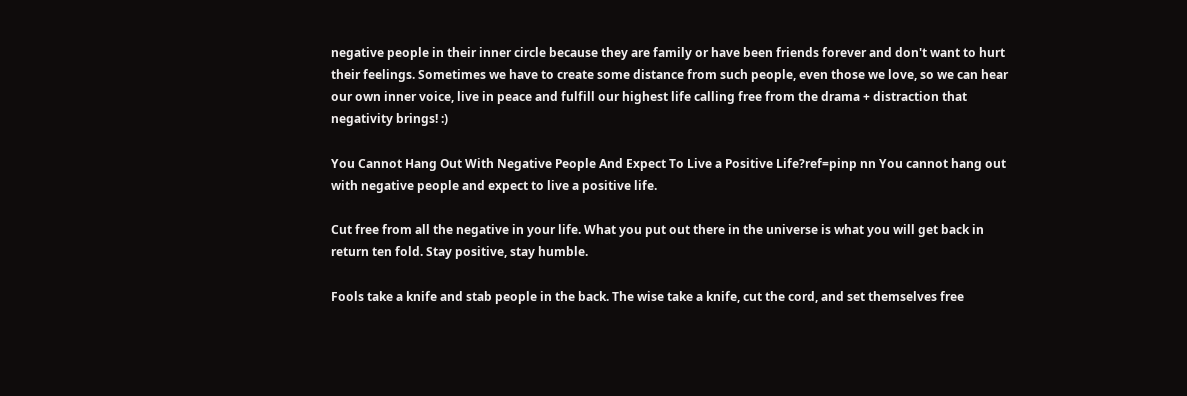negative people in their inner circle because they are family or have been friends forever and don't want to hurt their feelings. Sometimes we have to create some distance from such people, even those we love, so we can hear our own inner voice, live in peace and fulfill our highest life calling free from the drama + distraction that negativity brings! :)

You Cannot Hang Out With Negative People And Expect To Live a Positive Life?ref=pinp nn You cannot hang out with negative people and expect to live a positive life.

Cut free from all the negative in your life. What you put out there in the universe is what you will get back in return ten fold. Stay positive, stay humble.

Fools take a knife and stab people in the back. The wise take a knife, cut the cord, and set themselves free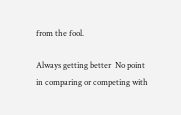from the fool.

Always getting better  No point in comparing or competing with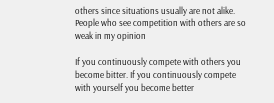others since situations usually are not alike.  People who see competition with others are so weak in my opinion

If you continuously compete with others you become bitter. If you continuously compete with yourself you become better